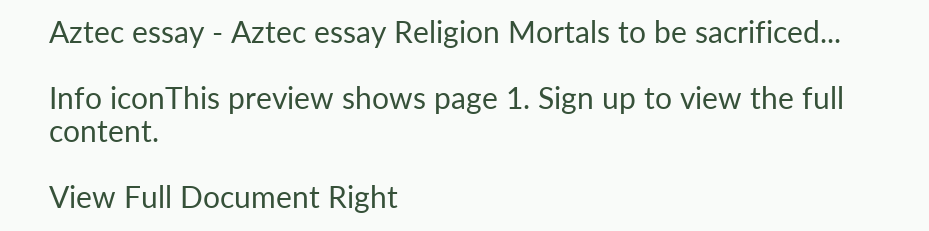Aztec essay - Aztec essay Religion Mortals to be sacrificed...

Info iconThis preview shows page 1. Sign up to view the full content.

View Full Document Right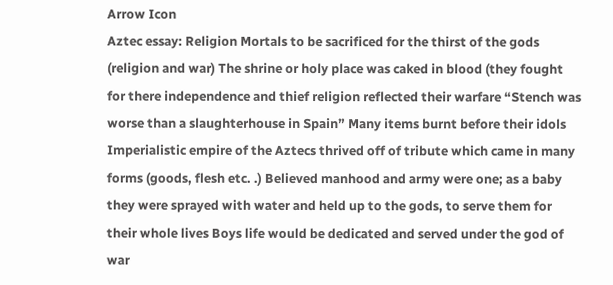Arrow Icon
Aztec essay: Religion Mortals to be sacrificed for the thirst of the gods (religion and war) The shrine or holy place was caked in blood (they fought for there independence and thief religion reflected their warfare “Stench was worse than a slaughterhouse in Spain” Many items burnt before their idols Imperialistic empire of the Aztecs thrived off of tribute which came in many forms (goods, flesh etc. .) Believed manhood and army were one; as a baby they were sprayed with water and held up to the gods, to serve them for their whole lives Boys life would be dedicated and served under the god of war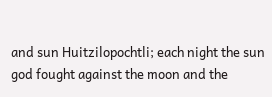and sun Huitzilopochtli; each night the sun god fought against the moon and the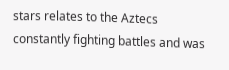stars relates to the Aztecs constantly fighting battles and was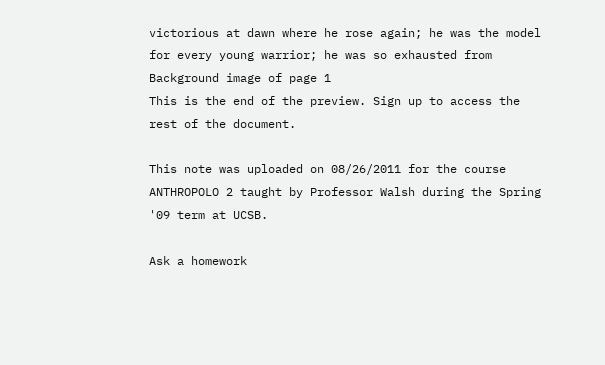victorious at dawn where he rose again; he was the model for every young warrior; he was so exhausted from
Background image of page 1
This is the end of the preview. Sign up to access the rest of the document.

This note was uploaded on 08/26/2011 for the course ANTHROPOLO 2 taught by Professor Walsh during the Spring '09 term at UCSB.

Ask a homework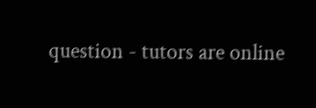question - tutors are online